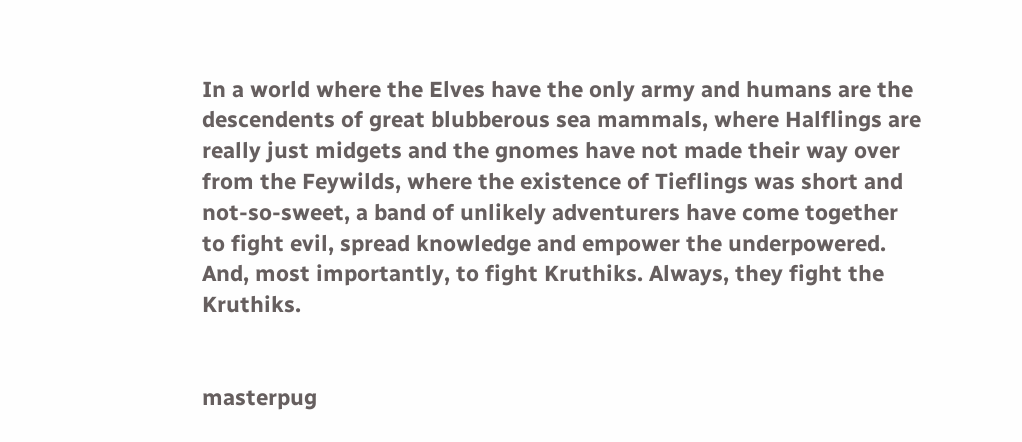In a world where the Elves have the only army and humans are the descendents of great blubberous sea mammals, where Halflings are really just midgets and the gnomes have not made their way over from the Feywilds, where the existence of Tieflings was short and not-so-sweet, a band of unlikely adventurers have come together to fight evil, spread knowledge and empower the underpowered. And, most importantly, to fight Kruthiks. Always, they fight the Kruthiks.


masterpug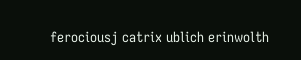ferociousj catrix ublich erinwolth